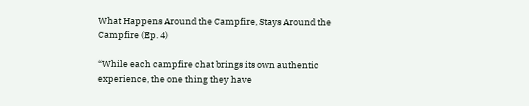What Happens Around the Campfire, Stays Around the Campfire (Ep. 4)

“While each campfire chat brings its own authentic experience, the one thing they have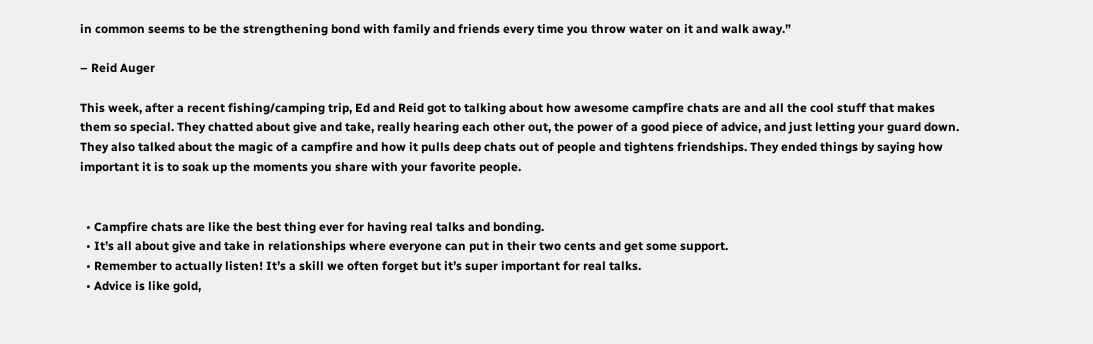in common seems to be the strengthening bond with family and friends every time you throw water on it and walk away.”

– Reid Auger

This week, after a recent fishing/camping trip, Ed and Reid got to talking about how awesome campfire chats are and all the cool stuff that makes them so special. They chatted about give and take, really hearing each other out, the power of a good piece of advice, and just letting your guard down. They also talked about the magic of a campfire and how it pulls deep chats out of people and tightens friendships. They ended things by saying how important it is to soak up the moments you share with your favorite people.


  • Campfire chats are like the best thing ever for having real talks and bonding.
  • It’s all about give and take in relationships where everyone can put in their two cents and get some support.
  • Remember to actually listen! It’s a skill we often forget but it’s super important for real talks.
  • Advice is like gold,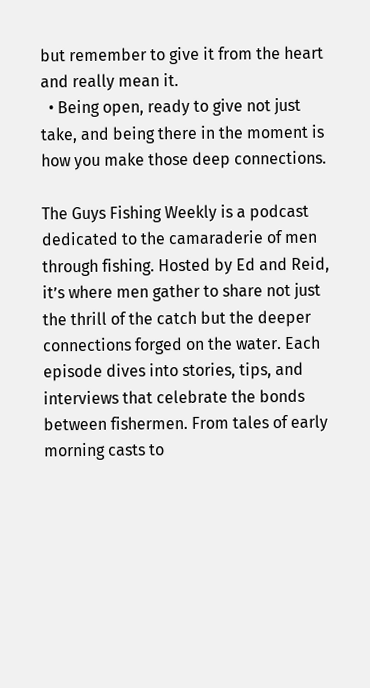but remember to give it from the heart and really mean it.
  • Being open, ready to give not just take, and being there in the moment is how you make those deep connections.

The Guys Fishing Weekly is a podcast dedicated to the camaraderie of men through fishing. Hosted by Ed and Reid, it’s where men gather to share not just the thrill of the catch but the deeper connections forged on the water. Each episode dives into stories, tips, and interviews that celebrate the bonds between fishermen. From tales of early morning casts to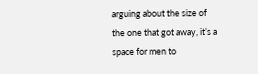arguing about the size of the one that got away, it’s a space for men to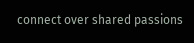connect over shared passions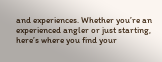and experiences. Whether you’re an experienced angler or just starting, here’s where you find your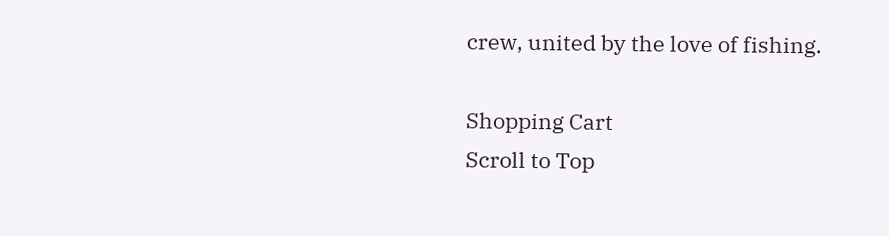crew, united by the love of fishing.

Shopping Cart
Scroll to Top